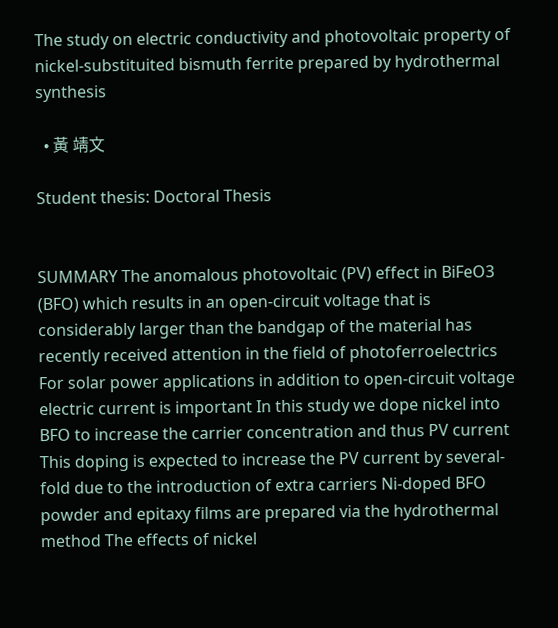The study on electric conductivity and photovoltaic property of nickel-substituited bismuth ferrite prepared by hydrothermal synthesis

  • 黃 靖文

Student thesis: Doctoral Thesis


SUMMARY The anomalous photovoltaic (PV) effect in BiFeO3 (BFO) which results in an open-circuit voltage that is considerably larger than the bandgap of the material has recently received attention in the field of photoferroelectrics For solar power applications in addition to open-circuit voltage electric current is important In this study we dope nickel into BFO to increase the carrier concentration and thus PV current This doping is expected to increase the PV current by several-fold due to the introduction of extra carriers Ni-doped BFO powder and epitaxy films are prepared via the hydrothermal method The effects of nickel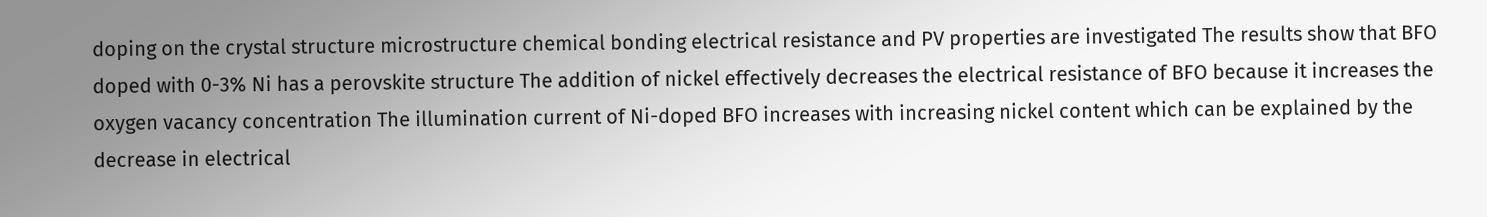doping on the crystal structure microstructure chemical bonding electrical resistance and PV properties are investigated The results show that BFO doped with 0-3% Ni has a perovskite structure The addition of nickel effectively decreases the electrical resistance of BFO because it increases the oxygen vacancy concentration The illumination current of Ni-doped BFO increases with increasing nickel content which can be explained by the decrease in electrical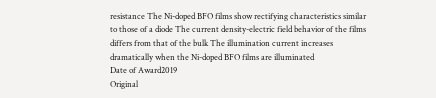resistance The Ni-doped BFO films show rectifying characteristics similar to those of a diode The current density-electric field behavior of the films differs from that of the bulk The illumination current increases dramatically when the Ni-doped BFO films are illuminated
Date of Award2019
Original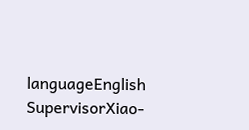languageEnglish
SupervisorXiao-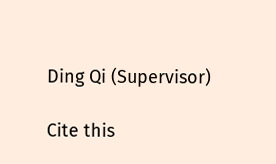Ding Qi (Supervisor)

Cite this